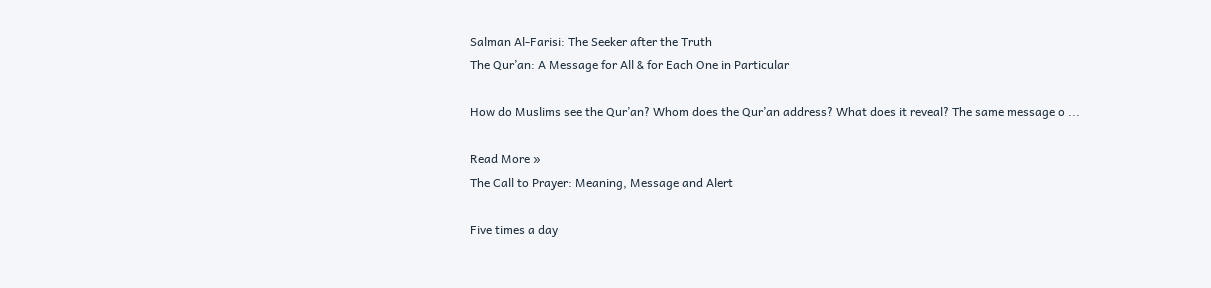Salman Al-Farisi: The Seeker after the Truth
The Qur’an: A Message for All & for Each One in Particular

How do Muslims see the Qur’an? Whom does the Qur’an address? What does it reveal? The same message o ...

Read More »
The Call to Prayer: Meaning, Message and Alert

Five times a day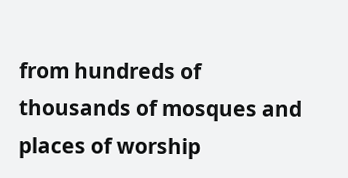from hundreds of thousands of mosques and places of worship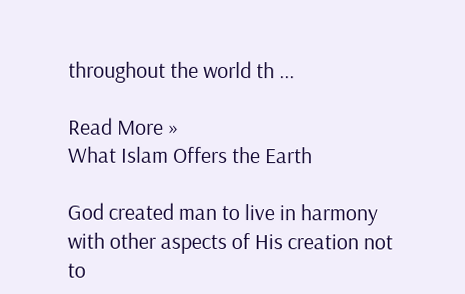throughout the world th ...

Read More »
What Islam Offers the Earth

God created man to live in harmony with other aspects of His creation not to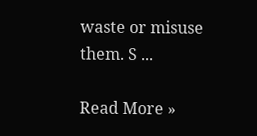waste or misuse them. S ...

Read More »